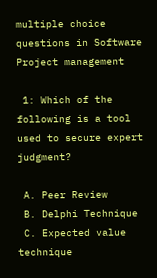multiple choice questions in Software Project management

 1: Which of the following is a tool used to secure expert judgment?

 A. Peer Review
 B. Delphi Technique
 C. Expected value technique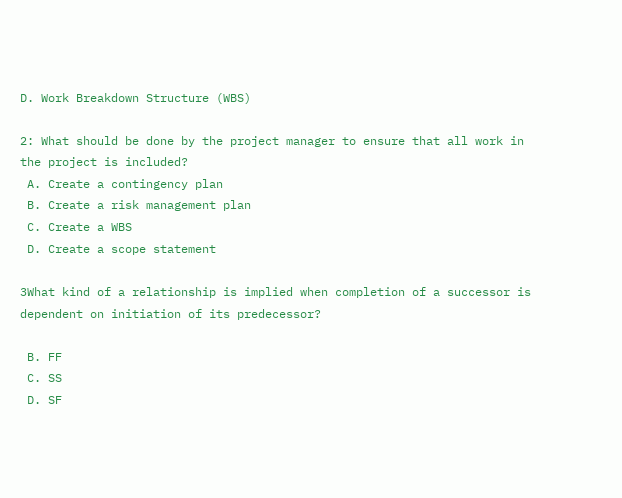D. Work Breakdown Structure (WBS)

2: What should be done by the project manager to ensure that all work in the project is included?
 A. Create a contingency plan
 B. Create a risk management plan
 C. Create a WBS
 D. Create a scope statement

3What kind of a relationship is implied when completion of a successor is dependent on initiation of its predecessor?

 B. FF
 C. SS
 D. SF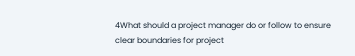4What should a project manager do or follow to ensure clear boundaries for project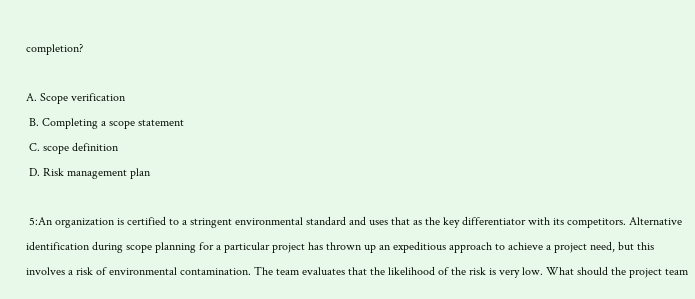completion?

A. Scope verification
 B. Completing a scope statement
 C. scope definition
 D. Risk management plan

 5:An organization is certified to a stringent environmental standard and uses that as the key differentiator with its competitors. Alternative identification during scope planning for a particular project has thrown up an expeditious approach to achieve a project need, but this involves a risk of environmental contamination. The team evaluates that the likelihood of the risk is very low. What should the project team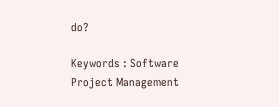do?

Keywords : Software Project Management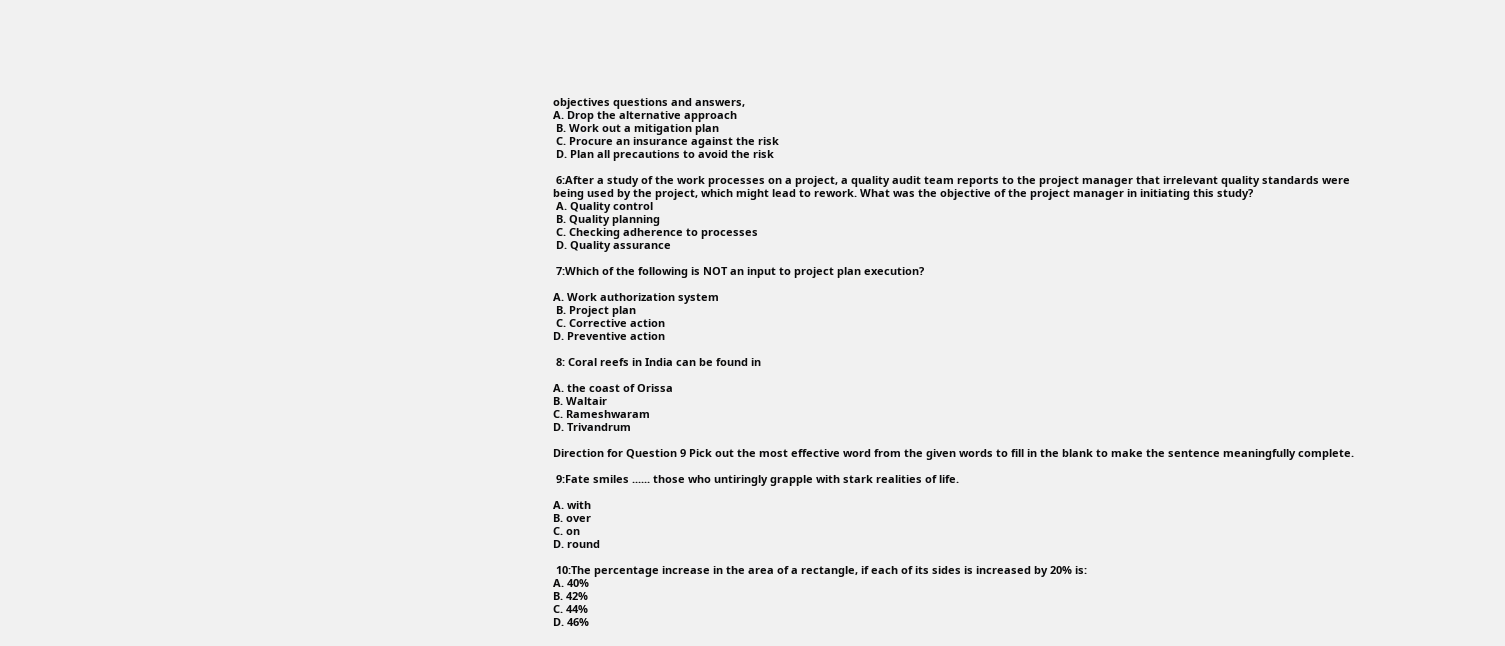objectives questions and answers,
A. Drop the alternative approach
 B. Work out a mitigation plan
 C. Procure an insurance against the risk
 D. Plan all precautions to avoid the risk

 6:After a study of the work processes on a project, a quality audit team reports to the project manager that irrelevant quality standards were being used by the project, which might lead to rework. What was the objective of the project manager in initiating this study?
 A. Quality control
 B. Quality planning
 C. Checking adherence to processes
 D. Quality assurance

 7:Which of the following is NOT an input to project plan execution?

A. Work authorization system
 B. Project plan
 C. Corrective action
D. Preventive action

 8: Coral reefs in India can be found in

A. the coast of Orissa
B. Waltair
C. Rameshwaram
D. Trivandrum

Direction for Question 9 Pick out the most effective word from the given words to fill in the blank to make the sentence meaningfully complete.

 9:Fate smiles ...... those who untiringly grapple with stark realities of life.

A. with
B. over
C. on
D. round

 10:The percentage increase in the area of a rectangle, if each of its sides is increased by 20% is:
A. 40%
B. 42%
C. 44%
D. 46%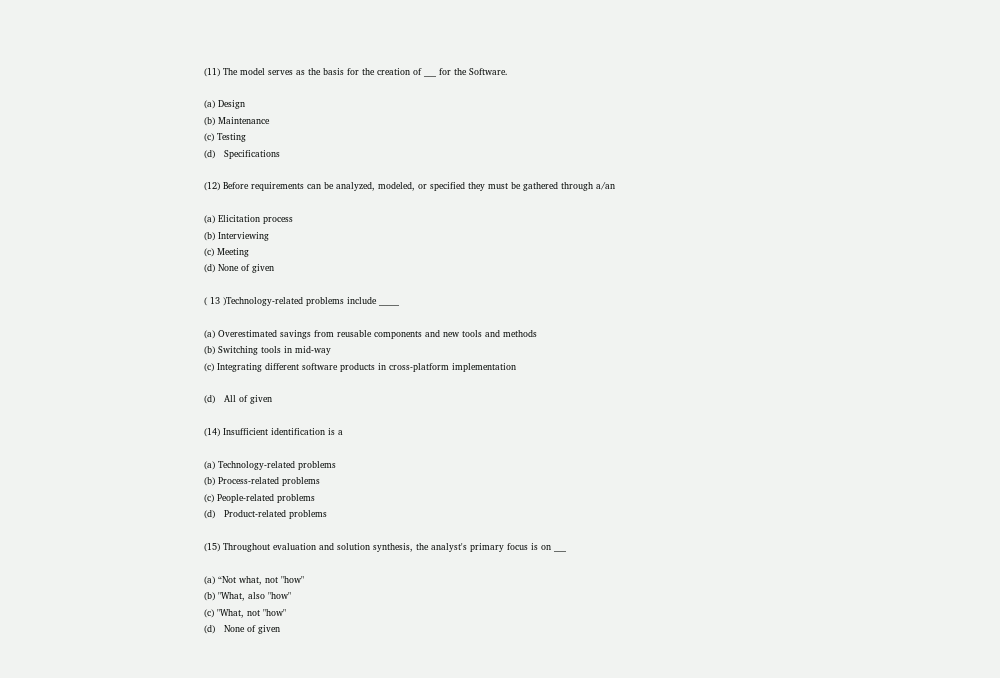(11) The model serves as the basis for the creation of ___ for the Software.

(a) Design
(b) Maintenance
(c) Testing
(d)   Specifications

(12) Before requirements can be analyzed, modeled, or specified they must be gathered through a/an

(a) Elicitation process
(b) Interviewing
(c) Meeting
(d) None of given

( 13 )Technology-related problems include _____

(a) Overestimated savings from reusable components and new tools and methods
(b) Switching tools in mid-way
(c) Integrating different software products in cross-platform implementation

(d)   All of given

(14) Insufficient identification is a

(a) Technology-related problems
(b) Process-related problems
(c) People-related problems
(d)   Product-related problems

(15) Throughout evaluation and solution synthesis, the analyst's primary focus is on ___

(a) “Not what, not "how"
(b) "What, also "how"
(c) "What, not "how"
(d)   None of given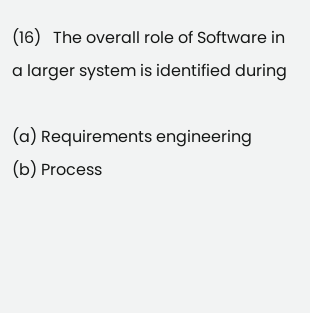(16)   The overall role of Software in a larger system is identified during

(a) Requirements engineering
(b) Process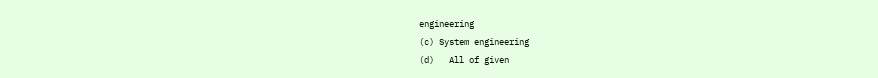engineering
(c) System engineering
(d)   All of given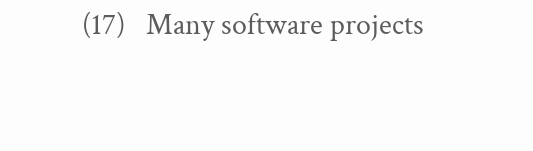(17)   Many software projects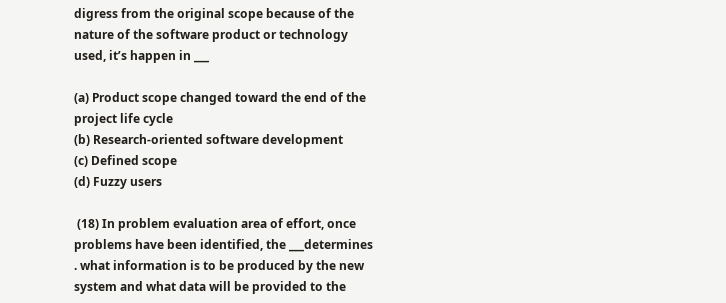digress from the original scope because of the nature of the software product or technology used, it’s happen in ___

(a) Product scope changed toward the end of the project life cycle
(b) Research-oriented software development
(c) Defined scope
(d) Fuzzy users

 (18) In problem evaluation area of effort, once problems have been identified, the ___determines . what information is to be produced by the new system and what data will be provided to the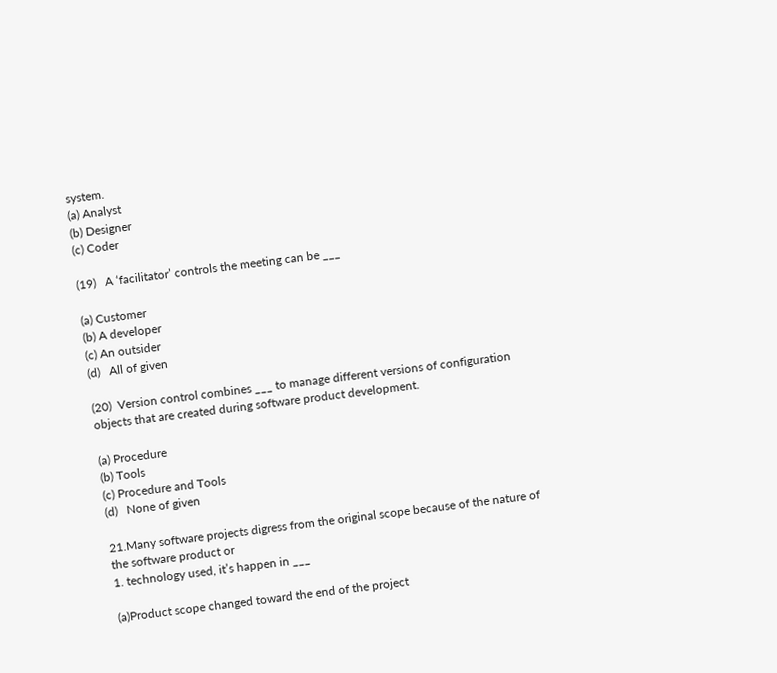system.
(a) Analyst
(b) Designer
(c) Coder

(19)   A ‘facilitator’ controls the meeting can be ___

(a) Customer
(b) A developer
(c) An outsider
(d)   All of given

(20)  Version control combines ___ to manage different versions of configuration objects that are created during software product development.

(a) Procedure
(b) Tools
(c) Procedure and Tools
(d)   None of given

21.Many software projects digress from the original scope because of the nature of the software product or
1. technology used, it’s happen in ___

(a)Product scope changed toward the end of the project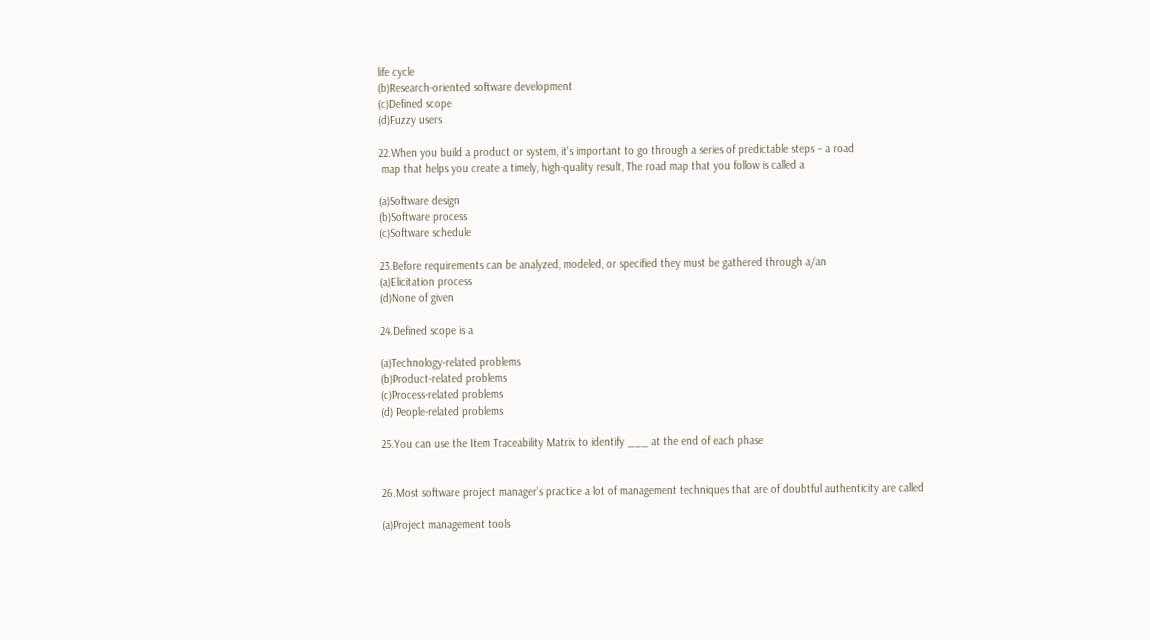life cycle
(b)Research-oriented software development
(c)Defined scope
(d)Fuzzy users

22.When you build a product or system, it's important to go through a series of predictable steps – a road
 map that helps you create a timely, high-quality result, The road map that you follow is called a

(a)Software design
(b)Software process
(c)Software schedule

23.Before requirements can be analyzed, modeled, or specified they must be gathered through a/an
(a)Elicitation process
(d)None of given

24.Defined scope is a

(a)Technology-related problems
(b)Product-related problems
(c)Process-related problems
(d) People-related problems

25.You can use the Item Traceability Matrix to identify ___ at the end of each phase


26.Most software project manager’s practice a lot of management techniques that are of doubtful authenticity are called

(a)Project management tools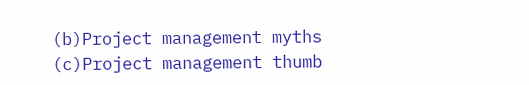(b)Project management myths
(c)Project management thumb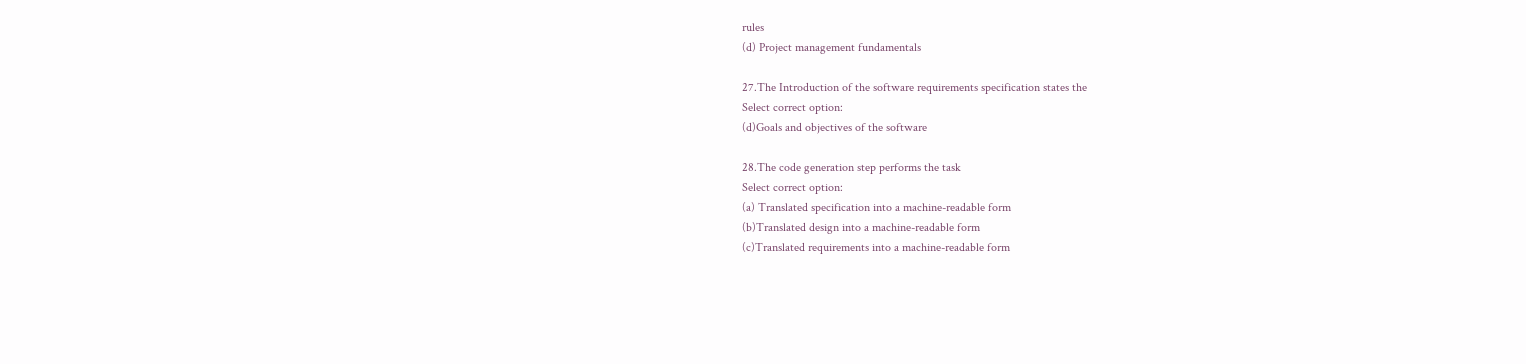rules
(d) Project management fundamentals

27.The Introduction of the software requirements specification states the
Select correct option:
(d)Goals and objectives of the software

28.The code generation step performs the task
Select correct option:
(a) Translated specification into a machine-readable form
(b)Translated design into a machine-readable form
(c)Translated requirements into a machine-readable form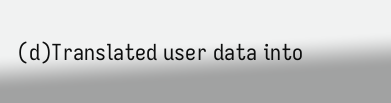(d)Translated user data into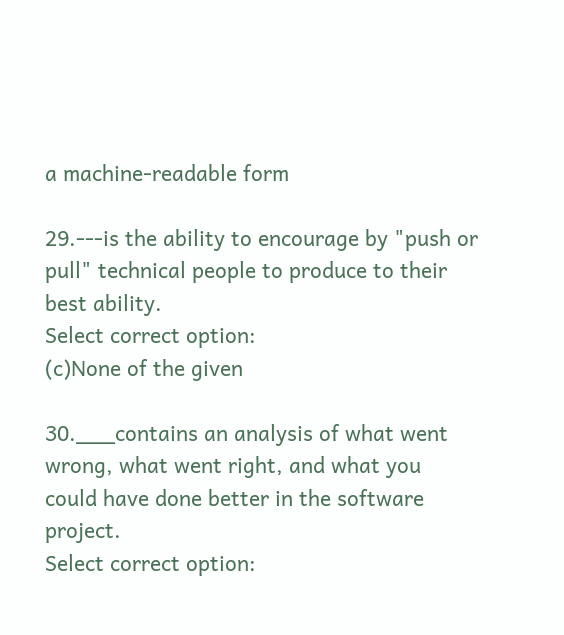a machine-readable form

29.---is the ability to encourage by "push or pull" technical people to produce to their best ability.
Select correct option:
(c)None of the given

30.___contains an analysis of what went wrong, what went right, and what you could have done better in the software project.
Select correct option: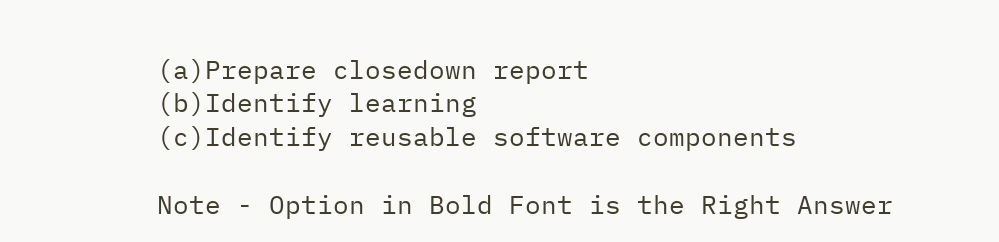(a)Prepare closedown report
(b)Identify learning
(c)Identify reusable software components

Note - Option in Bold Font is the Right Answer